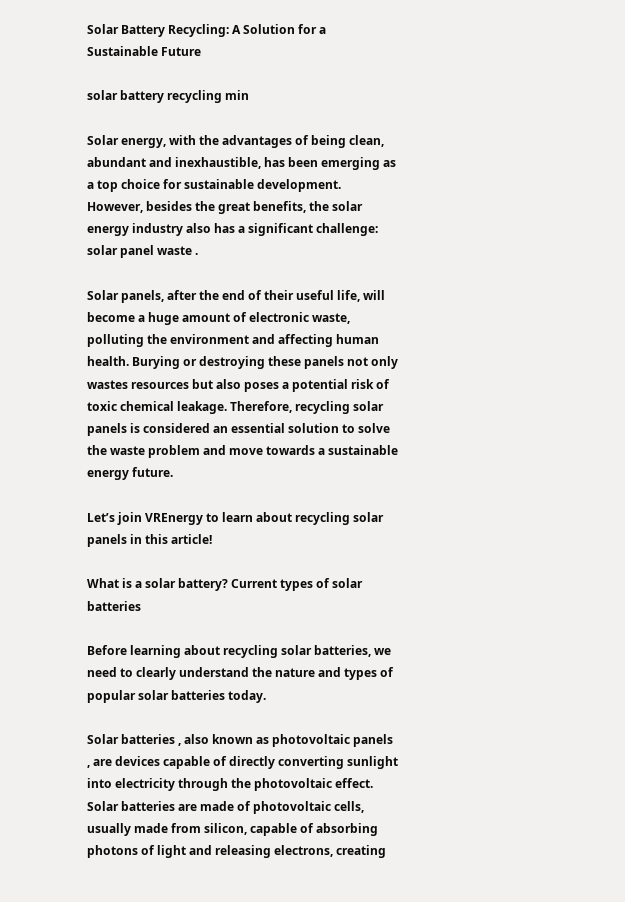Solar Battery Recycling: A Solution for a Sustainable Future

solar battery recycling min

Solar energy, with the advantages of being clean, abundant and inexhaustible, has been emerging as a top choice for sustainable development. However, besides the great benefits, the solar energy industry also has a significant challenge: solar panel waste .

Solar panels, after the end of their useful life, will become a huge amount of electronic waste, polluting the environment and affecting human health. Burying or destroying these panels not only wastes resources but also poses a potential risk of toxic chemical leakage. Therefore, recycling solar panels is considered an essential solution to solve the waste problem and move towards a sustainable energy future.

Let’s join VREnergy to learn about recycling solar panels in this article!

What is a solar battery? Current types of solar batteries

Before learning about recycling solar batteries, we need to clearly understand the nature and types of popular solar batteries today.

Solar batteries , also known as photovoltaic panels , are devices capable of directly converting sunlight into electricity through the photovoltaic effect. Solar batteries are made of photovoltaic cells, usually made from silicon, capable of absorbing photons of light and releasing electrons, creating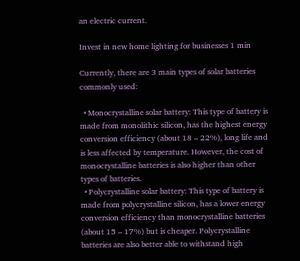an electric current.

Invest in new home lighting for businesses 1 min

Currently, there are 3 main types of solar batteries commonly used:

  • Monocrystalline solar battery: This type of battery is made from monolithic silicon, has the highest energy conversion efficiency (about 18 – 22%), long life and is less affected by temperature. However, the cost of monocrystalline batteries is also higher than other types of batteries.
  • Polycrystalline solar battery: This type of battery is made from polycrystalline silicon, has a lower energy conversion efficiency than monocrystalline batteries (about 15 – 17%) but is cheaper. Polycrystalline batteries are also better able to withstand high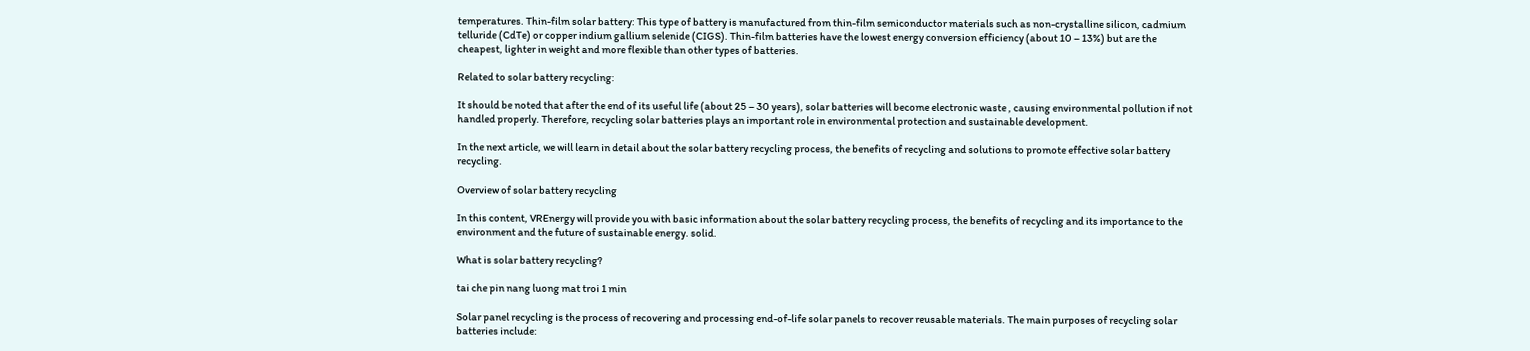temperatures. Thin-film solar battery: This type of battery is manufactured from thin-film semiconductor materials such as non-crystalline silicon, cadmium telluride (CdTe) or copper indium gallium selenide (CIGS). Thin-film batteries have the lowest energy conversion efficiency (about 10 – 13%) but are the cheapest, lighter in weight and more flexible than other types of batteries.

Related to solar battery recycling:

It should be noted that after the end of its useful life (about 25 – 30 years), solar batteries will become electronic waste , causing environmental pollution if not handled properly. Therefore, recycling solar batteries plays an important role in environmental protection and sustainable development.

In the next article, we will learn in detail about the solar battery recycling process, the benefits of recycling and solutions to promote effective solar battery recycling.

Overview of solar battery recycling

In this content, VREnergy will provide you with basic information about the solar battery recycling process, the benefits of recycling and its importance to the environment and the future of sustainable energy. solid.

What is solar battery recycling?

tai che pin nang luong mat troi 1 min

Solar panel recycling is the process of recovering and processing end-of-life solar panels to recover reusable materials. The main purposes of recycling solar batteries include: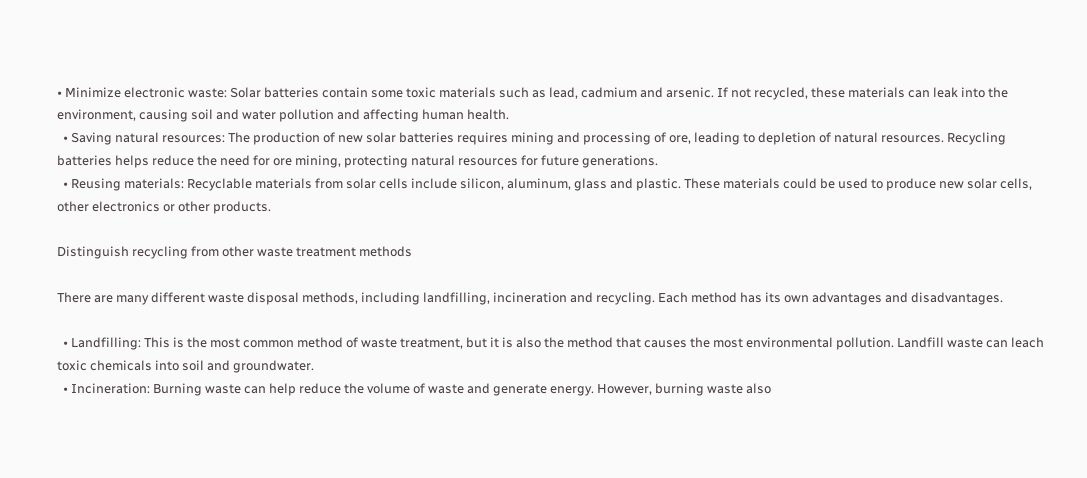• Minimize electronic waste: Solar batteries contain some toxic materials such as lead, cadmium and arsenic. If not recycled, these materials can leak into the environment, causing soil and water pollution and affecting human health.
  • Saving natural resources: The production of new solar batteries requires mining and processing of ore, leading to depletion of natural resources. Recycling batteries helps reduce the need for ore mining, protecting natural resources for future generations.
  • Reusing materials: Recyclable materials from solar cells include silicon, aluminum, glass and plastic. These materials could be used to produce new solar cells, other electronics or other products.

Distinguish recycling from other waste treatment methods

There are many different waste disposal methods, including landfilling, incineration and recycling. Each method has its own advantages and disadvantages.

  • Landfilling: This is the most common method of waste treatment, but it is also the method that causes the most environmental pollution. Landfill waste can leach toxic chemicals into soil and groundwater.
  • Incineration: Burning waste can help reduce the volume of waste and generate energy. However, burning waste also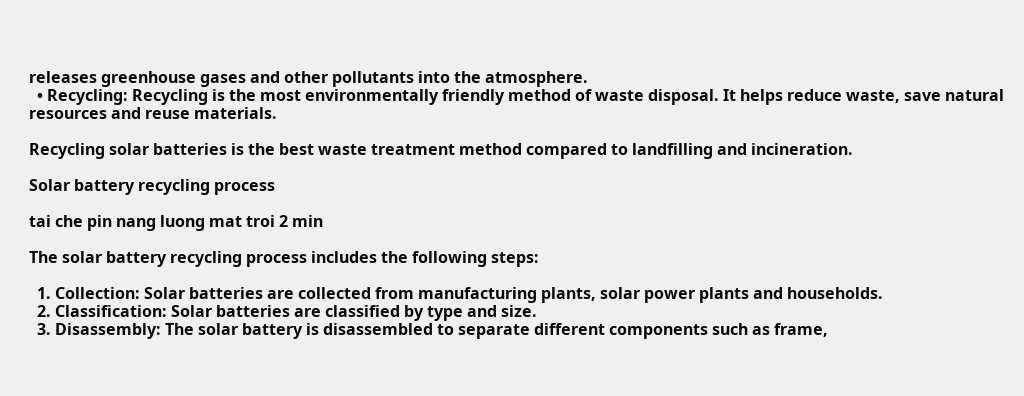releases greenhouse gases and other pollutants into the atmosphere.
  • Recycling: Recycling is the most environmentally friendly method of waste disposal. It helps reduce waste, save natural resources and reuse materials.

Recycling solar batteries is the best waste treatment method compared to landfilling and incineration.

Solar battery recycling process

tai che pin nang luong mat troi 2 min

The solar battery recycling process includes the following steps:

  1. Collection: Solar batteries are collected from manufacturing plants, solar power plants and households.
  2. Classification: Solar batteries are classified by type and size.
  3. Disassembly: The solar battery is disassembled to separate different components such as frame,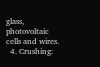glass, photovoltaic cells and wires.
  4. Crushing: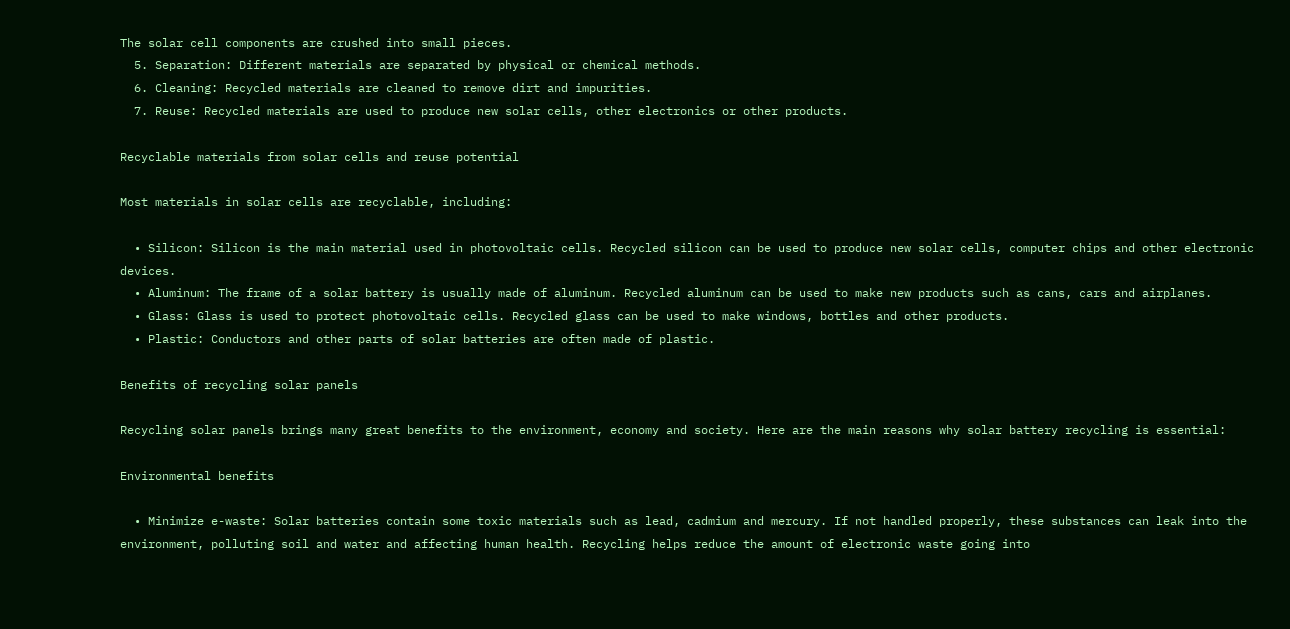The solar cell components are crushed into small pieces.
  5. Separation: Different materials are separated by physical or chemical methods.
  6. Cleaning: Recycled materials are cleaned to remove dirt and impurities.
  7. Reuse: Recycled materials are used to produce new solar cells, other electronics or other products.

Recyclable materials from solar cells and reuse potential

Most materials in solar cells are recyclable, including:

  • Silicon: Silicon is the main material used in photovoltaic cells. Recycled silicon can be used to produce new solar cells, computer chips and other electronic devices.
  • Aluminum: The frame of a solar battery is usually made of aluminum. Recycled aluminum can be used to make new products such as cans, cars and airplanes.
  • Glass: Glass is used to protect photovoltaic cells. Recycled glass can be used to make windows, bottles and other products.
  • Plastic: Conductors and other parts of solar batteries are often made of plastic.

Benefits of recycling solar panels

Recycling solar panels brings many great benefits to the environment, economy and society. Here are the main reasons why solar battery recycling is essential:

Environmental benefits

  • Minimize e-waste: Solar batteries contain some toxic materials such as lead, cadmium and mercury. If not handled properly, these substances can leak into the environment, polluting soil and water and affecting human health. Recycling helps reduce the amount of electronic waste going into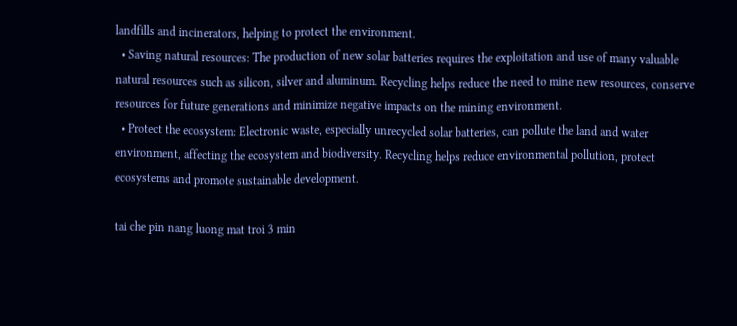landfills and incinerators, helping to protect the environment.
  • Saving natural resources: The production of new solar batteries requires the exploitation and use of many valuable natural resources such as silicon, silver and aluminum. Recycling helps reduce the need to mine new resources, conserve resources for future generations and minimize negative impacts on the mining environment.
  • Protect the ecosystem: Electronic waste, especially unrecycled solar batteries, can pollute the land and water environment, affecting the ecosystem and biodiversity. Recycling helps reduce environmental pollution, protect ecosystems and promote sustainable development.

tai che pin nang luong mat troi 3 min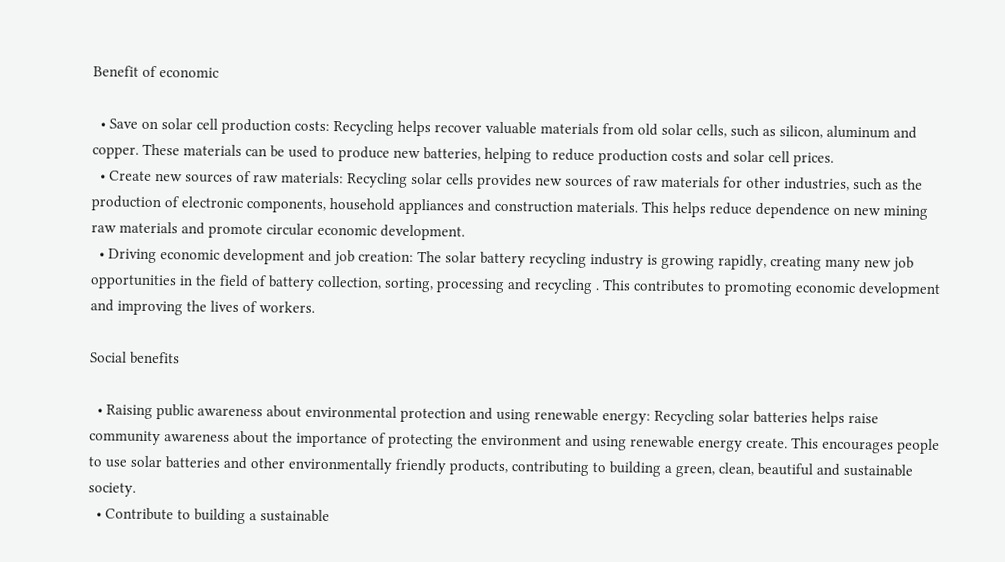Benefit of economic

  • Save on solar cell production costs: Recycling helps recover valuable materials from old solar cells, such as silicon, aluminum and copper. These materials can be used to produce new batteries, helping to reduce production costs and solar cell prices.
  • Create new sources of raw materials: Recycling solar cells provides new sources of raw materials for other industries, such as the production of electronic components, household appliances and construction materials. This helps reduce dependence on new mining raw materials and promote circular economic development.
  • Driving economic development and job creation: The solar battery recycling industry is growing rapidly, creating many new job opportunities in the field of battery collection, sorting, processing and recycling . This contributes to promoting economic development and improving the lives of workers.

Social benefits

  • Raising public awareness about environmental protection and using renewable energy: Recycling solar batteries helps raise community awareness about the importance of protecting the environment and using renewable energy create. This encourages people to use solar batteries and other environmentally friendly products, contributing to building a green, clean, beautiful and sustainable society.
  • Contribute to building a sustainable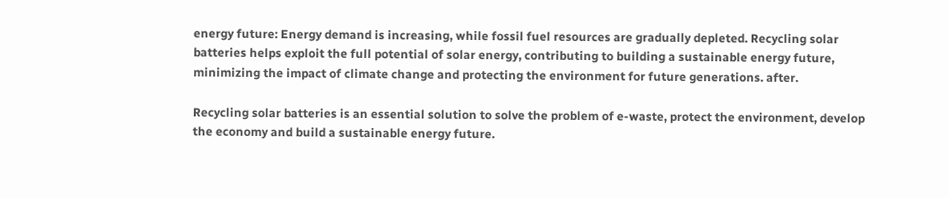energy future: Energy demand is increasing, while fossil fuel resources are gradually depleted. Recycling solar batteries helps exploit the full potential of solar energy, contributing to building a sustainable energy future, minimizing the impact of climate change and protecting the environment for future generations. after.

Recycling solar batteries is an essential solution to solve the problem of e-waste, protect the environment, develop the economy and build a sustainable energy future.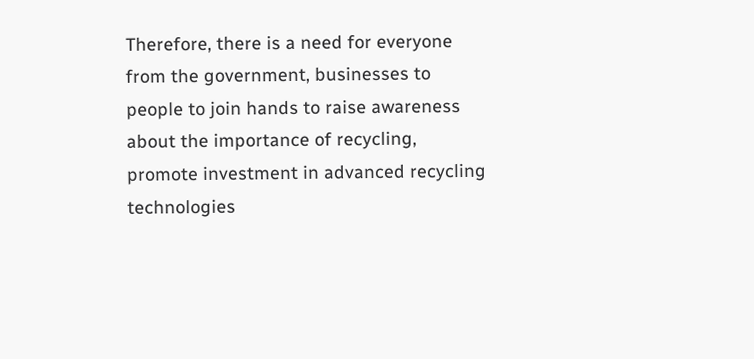Therefore, there is a need for everyone from the government, businesses to people to join hands to raise awareness about the importance of recycling, promote investment in advanced recycling technologies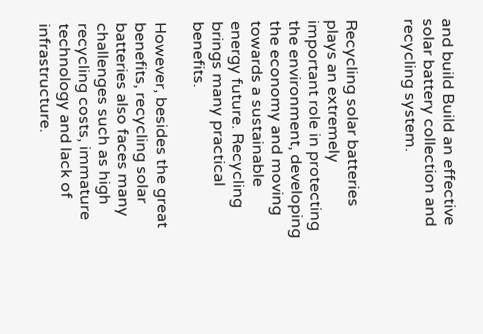and build Build an effective solar battery collection and recycling system.


Recycling solar batteries plays an extremely important role in protecting the environment, developing the economy and moving towards a sustainable energy future. Recycling brings many practical benefits.

However, besides the great benefits, recycling solar batteries also faces many challenges such as high recycling costs, immature technology and lack of infrastructure.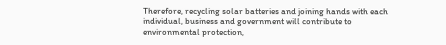Therefore, recycling solar batteries and joining hands with each individual, business and government will contribute to environmental protection,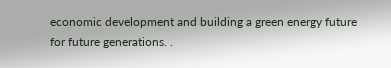economic development and building a green energy future for future generations. .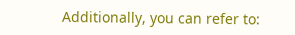Additionally, you can refer to: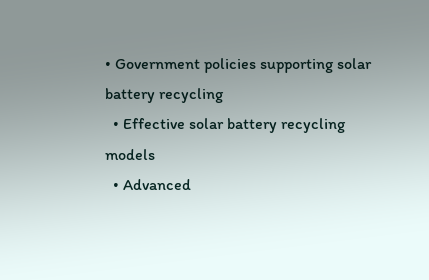• Government policies supporting solar battery recycling
  • Effective solar battery recycling models
  • Advanced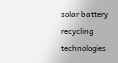solar battery recycling technologies